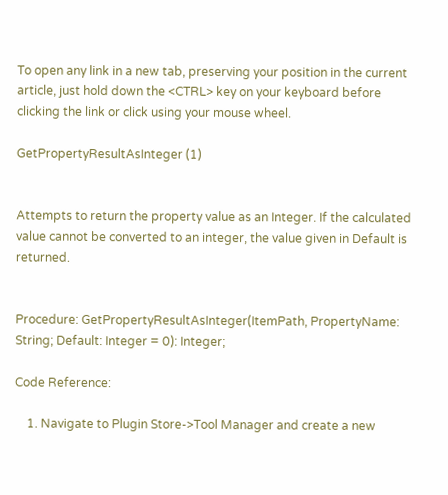To open any link in a new tab, preserving your position in the current article, just hold down the <CTRL> key on your keyboard before clicking the link or click using your mouse wheel.

GetPropertyResultAsInteger (1)


Attempts to return the property value as an Integer. If the calculated value cannot be converted to an integer, the value given in Default is returned.


Procedure: GetPropertyResultAsInteger(ItemPath, PropertyName: String; Default: Integer = 0): Integer;

Code Reference:

    1. Navigate to Plugin Store->Tool Manager and create a new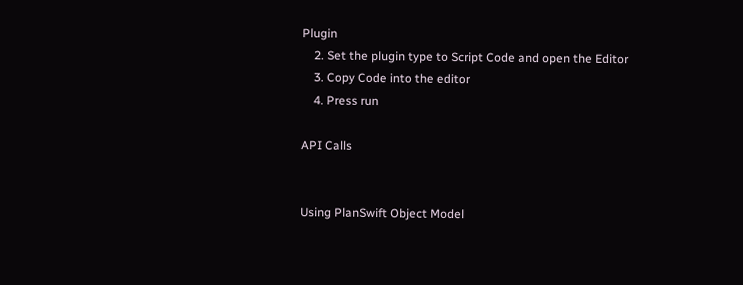Plugin
    2. Set the plugin type to Script Code and open the Editor
    3. Copy Code into the editor
    4. Press run

API Calls


Using PlanSwift Object Model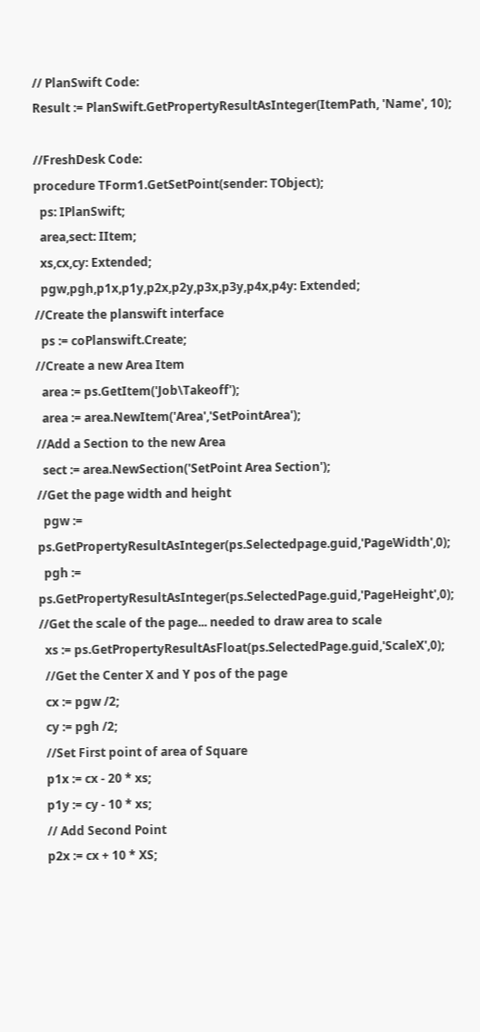// PlanSwift Code:
Result := PlanSwift.GetPropertyResultAsInteger(ItemPath, 'Name', 10);

//FreshDesk Code:
procedure TForm1.GetSetPoint(sender: TObject);
  ps: IPlanSwift;
  area,sect: IItem;
  xs,cx,cy: Extended;
  pgw,pgh,p1x,p1y,p2x,p2y,p3x,p3y,p4x,p4y: Extended;
//Create the planswift interface
  ps := coPlanswift.Create;
//Create a new Area Item
  area := ps.GetItem('Job\Takeoff');
  area := area.NewItem('Area','SetPointArea');
//Add a Section to the new Area
  sect := area.NewSection('SetPoint Area Section');
//Get the page width and height
  pgw := ps.GetPropertyResultAsInteger(ps.Selectedpage.guid,'PageWidth',0);
  pgh := ps.GetPropertyResultAsInteger(ps.SelectedPage.guid,'PageHeight',0);
//Get the scale of the page... needed to draw area to scale
  xs := ps.GetPropertyResultAsFloat(ps.SelectedPage.guid,'ScaleX',0);
  //Get the Center X and Y pos of the page
  cx := pgw /2;
  cy := pgh /2;
  //Set First point of area of Square
  p1x := cx - 20 * xs;
  p1y := cy - 10 * xs;
  // Add Second Point
  p2x := cx + 10 * XS;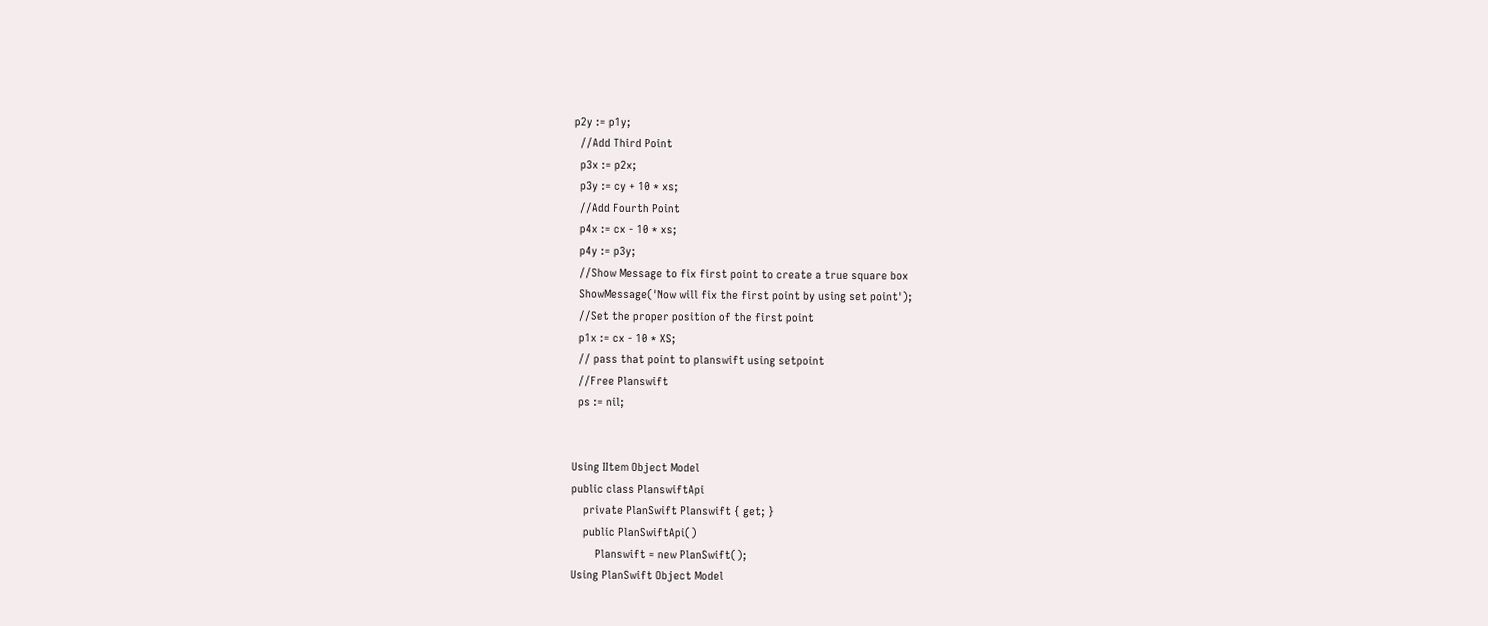p2y := p1y;
  //Add Third Point
  p3x := p2x;
  p3y := cy + 10 * xs;
  //Add Fourth Point
  p4x := cx - 10 * xs;
  p4y := p3y;
  //Show Message to fix first point to create a true square box
  ShowMessage('Now will fix the first point by using set point');
  //Set the proper position of the first point
  p1x := cx - 10 * XS;
  // pass that point to planswift using setpoint
  //Free Planswift
  ps := nil;


Using IItem Object Model
public class PlanswiftApi
    private PlanSwift Planswift { get; }
    public PlanSwiftApi()
        Planswift = new PlanSwift();
Using PlanSwift Object Model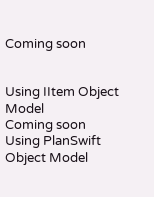Coming soon


Using IItem Object Model
Coming soon
Using PlanSwift Object Model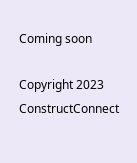Coming soon

Copyright 2023 ConstructConnect